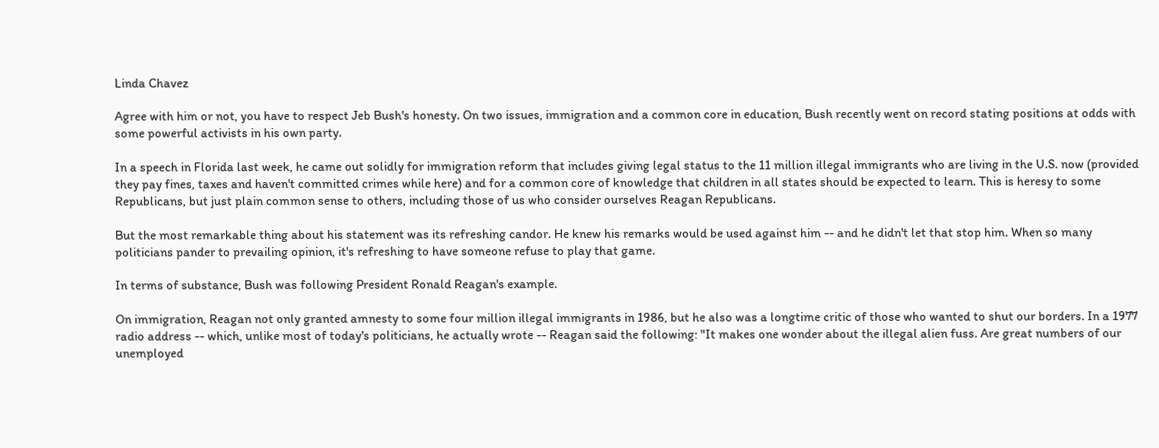Linda Chavez

Agree with him or not, you have to respect Jeb Bush's honesty. On two issues, immigration and a common core in education, Bush recently went on record stating positions at odds with some powerful activists in his own party.

In a speech in Florida last week, he came out solidly for immigration reform that includes giving legal status to the 11 million illegal immigrants who are living in the U.S. now (provided they pay fines, taxes and haven't committed crimes while here) and for a common core of knowledge that children in all states should be expected to learn. This is heresy to some Republicans, but just plain common sense to others, including those of us who consider ourselves Reagan Republicans.

But the most remarkable thing about his statement was its refreshing candor. He knew his remarks would be used against him -- and he didn't let that stop him. When so many politicians pander to prevailing opinion, it's refreshing to have someone refuse to play that game.

In terms of substance, Bush was following President Ronald Reagan's example.

On immigration, Reagan not only granted amnesty to some four million illegal immigrants in 1986, but he also was a longtime critic of those who wanted to shut our borders. In a 1977 radio address -- which, unlike most of today's politicians, he actually wrote -- Reagan said the following: "It makes one wonder about the illegal alien fuss. Are great numbers of our unemployed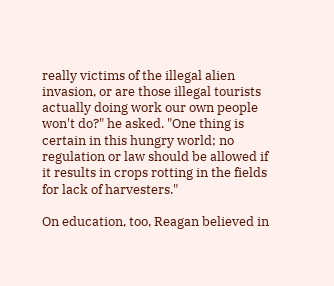really victims of the illegal alien invasion, or are those illegal tourists actually doing work our own people won't do?" he asked. "One thing is certain in this hungry world; no regulation or law should be allowed if it results in crops rotting in the fields for lack of harvesters."

On education, too, Reagan believed in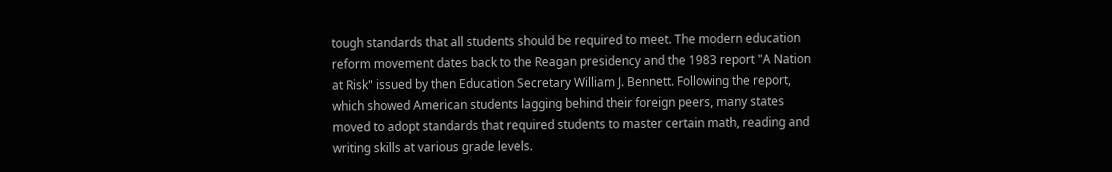tough standards that all students should be required to meet. The modern education reform movement dates back to the Reagan presidency and the 1983 report "A Nation at Risk" issued by then Education Secretary William J. Bennett. Following the report, which showed American students lagging behind their foreign peers, many states moved to adopt standards that required students to master certain math, reading and writing skills at various grade levels.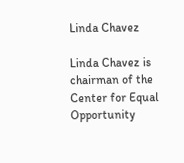Linda Chavez

Linda Chavez is chairman of the Center for Equal Opportunity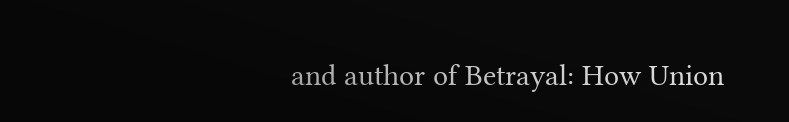and author of Betrayal: How Union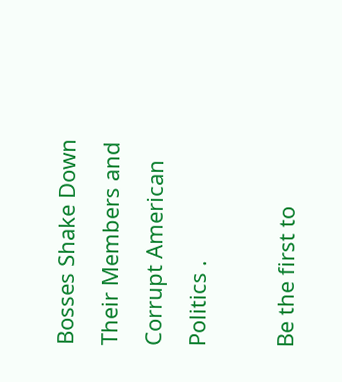Bosses Shake Down Their Members and Corrupt American Politics .

Be the first to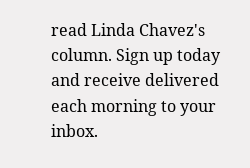read Linda Chavez's column. Sign up today and receive delivered each morning to your inbox.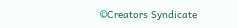©Creators Syndicate